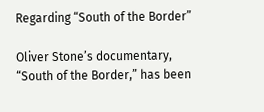Regarding “South of the Border”

Oliver Stone’s documentary, “South of the Border,” has been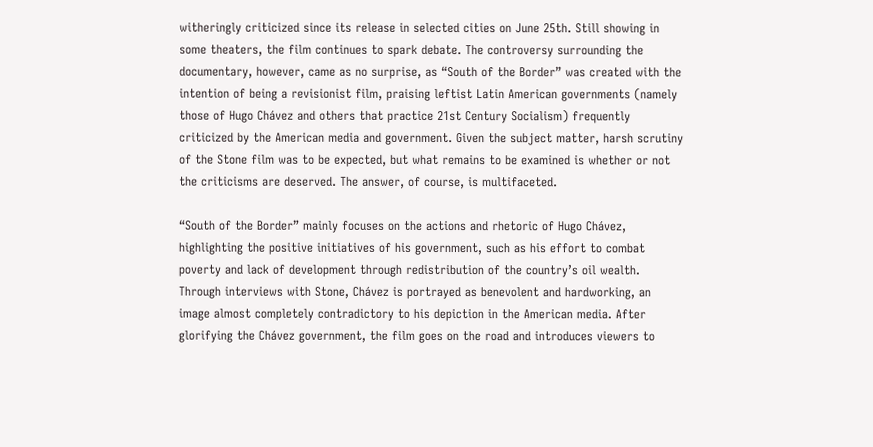witheringly criticized since its release in selected cities on June 25th. Still showing in some theaters, the film continues to spark debate. The controversy surrounding the documentary, however, came as no surprise, as “South of the Border” was created with the intention of being a revisionist film, praising leftist Latin American governments (namely those of Hugo Chávez and others that practice 21st Century Socialism) frequently criticized by the American media and government. Given the subject matter, harsh scrutiny of the Stone film was to be expected, but what remains to be examined is whether or not the criticisms are deserved. The answer, of course, is multifaceted.

“South of the Border” mainly focuses on the actions and rhetoric of Hugo Chávez, highlighting the positive initiatives of his government, such as his effort to combat poverty and lack of development through redistribution of the country’s oil wealth. Through interviews with Stone, Chávez is portrayed as benevolent and hardworking, an image almost completely contradictory to his depiction in the American media. After glorifying the Chávez government, the film goes on the road and introduces viewers to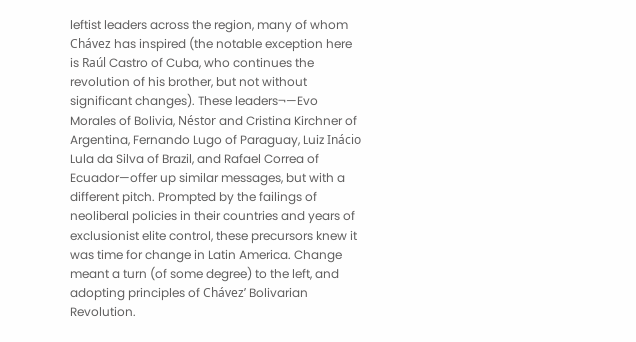leftist leaders across the region, many of whom Chávez has inspired (the notable exception here is Raúl Castro of Cuba, who continues the revolution of his brother, but not without significant changes). These leaders¬—Evo Morales of Bolivia, Néstor and Cristina Kirchner of Argentina, Fernando Lugo of Paraguay, Luiz Inácio Lula da Silva of Brazil, and Rafael Correa of Ecuador—offer up similar messages, but with a different pitch. Prompted by the failings of neoliberal policies in their countries and years of exclusionist elite control, these precursors knew it was time for change in Latin America. Change meant a turn (of some degree) to the left, and adopting principles of Chávez’ Bolivarian Revolution.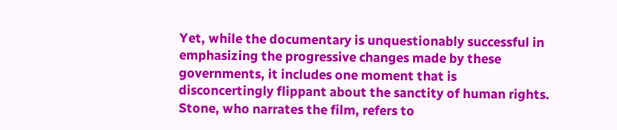Yet, while the documentary is unquestionably successful in emphasizing the progressive changes made by these governments, it includes one moment that is disconcertingly flippant about the sanctity of human rights. Stone, who narrates the film, refers to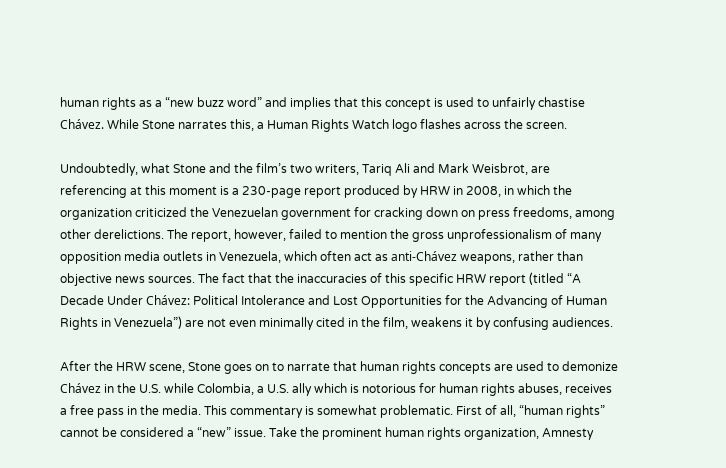human rights as a “new buzz word” and implies that this concept is used to unfairly chastise Chávez. While Stone narrates this, a Human Rights Watch logo flashes across the screen.

Undoubtedly, what Stone and the film’s two writers, Tariq Ali and Mark Weisbrot, are referencing at this moment is a 230-page report produced by HRW in 2008, in which the organization criticized the Venezuelan government for cracking down on press freedoms, among other derelictions. The report, however, failed to mention the gross unprofessionalism of many opposition media outlets in Venezuela, which often act as anti-Chávez weapons, rather than objective news sources. The fact that the inaccuracies of this specific HRW report (titled “A Decade Under Chávez: Political Intolerance and Lost Opportunities for the Advancing of Human Rights in Venezuela”) are not even minimally cited in the film, weakens it by confusing audiences.

After the HRW scene, Stone goes on to narrate that human rights concepts are used to demonize Chávez in the U.S. while Colombia, a U.S. ally which is notorious for human rights abuses, receives a free pass in the media. This commentary is somewhat problematic. First of all, “human rights” cannot be considered a “new” issue. Take the prominent human rights organization, Amnesty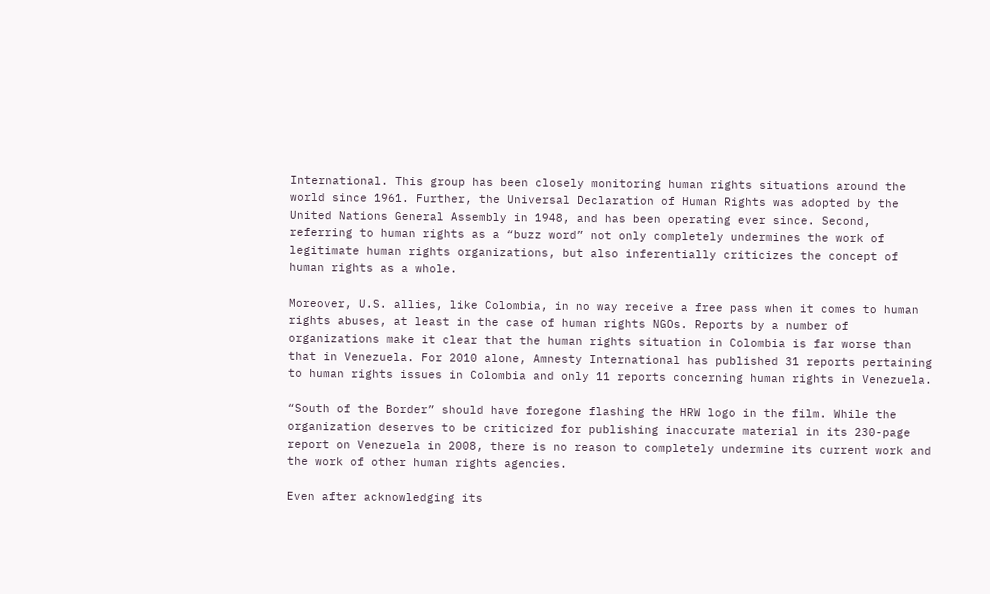International. This group has been closely monitoring human rights situations around the world since 1961. Further, the Universal Declaration of Human Rights was adopted by the United Nations General Assembly in 1948, and has been operating ever since. Second, referring to human rights as a “buzz word” not only completely undermines the work of legitimate human rights organizations, but also inferentially criticizes the concept of human rights as a whole.

Moreover, U.S. allies, like Colombia, in no way receive a free pass when it comes to human rights abuses, at least in the case of human rights NGOs. Reports by a number of organizations make it clear that the human rights situation in Colombia is far worse than that in Venezuela. For 2010 alone, Amnesty International has published 31 reports pertaining to human rights issues in Colombia and only 11 reports concerning human rights in Venezuela.

“South of the Border” should have foregone flashing the HRW logo in the film. While the organization deserves to be criticized for publishing inaccurate material in its 230-page report on Venezuela in 2008, there is no reason to completely undermine its current work and the work of other human rights agencies.

Even after acknowledging its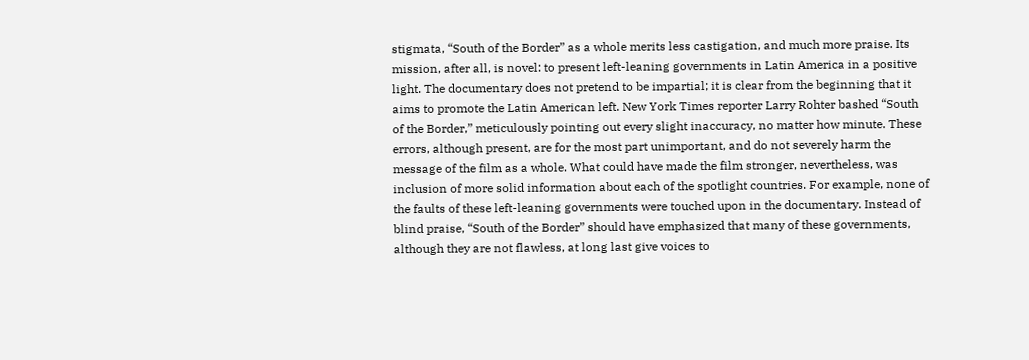stigmata, “South of the Border” as a whole merits less castigation, and much more praise. Its mission, after all, is novel: to present left-leaning governments in Latin America in a positive light. The documentary does not pretend to be impartial; it is clear from the beginning that it aims to promote the Latin American left. New York Times reporter Larry Rohter bashed “South of the Border,” meticulously pointing out every slight inaccuracy, no matter how minute. These errors, although present, are for the most part unimportant, and do not severely harm the message of the film as a whole. What could have made the film stronger, nevertheless, was inclusion of more solid information about each of the spotlight countries. For example, none of the faults of these left-leaning governments were touched upon in the documentary. Instead of blind praise, “South of the Border” should have emphasized that many of these governments, although they are not flawless, at long last give voices to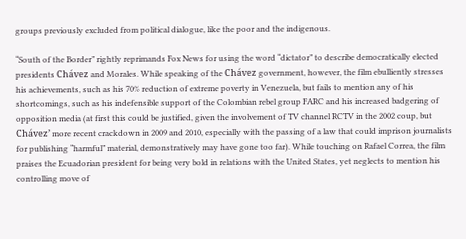groups previously excluded from political dialogue, like the poor and the indigenous.

“South of the Border” rightly reprimands Fox News for using the word “dictator” to describe democratically elected presidents Chávez and Morales. While speaking of the Chávez government, however, the film ebulliently stresses his achievements, such as his 70% reduction of extreme poverty in Venezuela, but fails to mention any of his shortcomings, such as his indefensible support of the Colombian rebel group FARC and his increased badgering of opposition media (at first this could be justified, given the involvement of TV channel RCTV in the 2002 coup, but Chávez’ more recent crackdown in 2009 and 2010, especially with the passing of a law that could imprison journalists for publishing “harmful” material, demonstratively may have gone too far). While touching on Rafael Correa, the film praises the Ecuadorian president for being very bold in relations with the United States, yet neglects to mention his controlling move of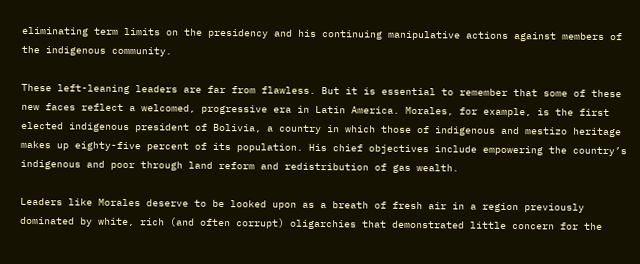eliminating term limits on the presidency and his continuing manipulative actions against members of the indigenous community.

These left-leaning leaders are far from flawless. But it is essential to remember that some of these new faces reflect a welcomed, progressive era in Latin America. Morales, for example, is the first elected indigenous president of Bolivia, a country in which those of indigenous and mestizo heritage makes up eighty-five percent of its population. His chief objectives include empowering the country’s indigenous and poor through land reform and redistribution of gas wealth.

Leaders like Morales deserve to be looked upon as a breath of fresh air in a region previously dominated by white, rich (and often corrupt) oligarchies that demonstrated little concern for the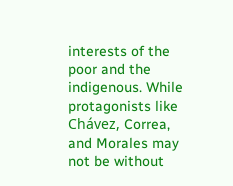interests of the poor and the indigenous. While protagonists like Chávez, Correa, and Morales may not be without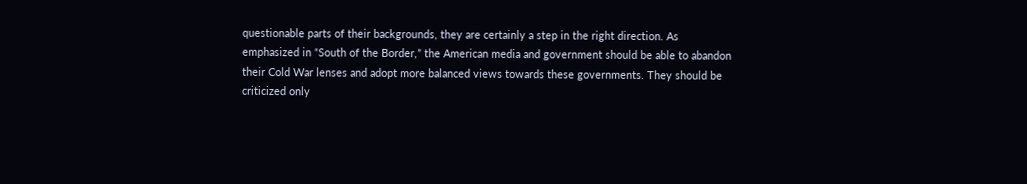questionable parts of their backgrounds, they are certainly a step in the right direction. As emphasized in “South of the Border,” the American media and government should be able to abandon their Cold War lenses and adopt more balanced views towards these governments. They should be criticized only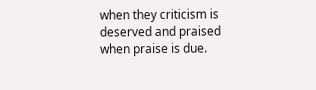when they criticism is deserved and praised when praise is due.